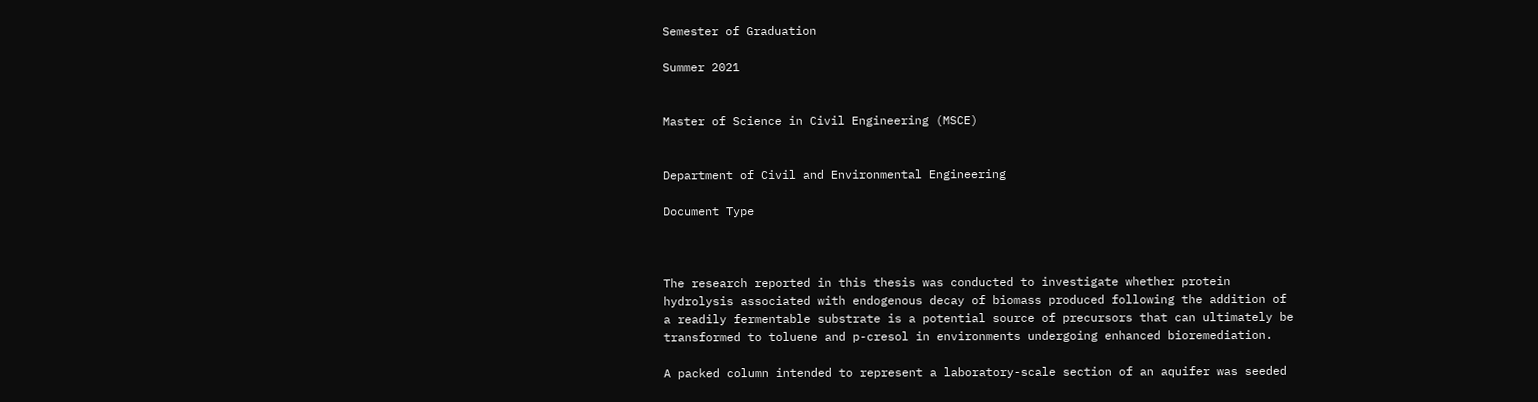Semester of Graduation

Summer 2021


Master of Science in Civil Engineering (MSCE)


Department of Civil and Environmental Engineering

Document Type



The research reported in this thesis was conducted to investigate whether protein hydrolysis associated with endogenous decay of biomass produced following the addition of a readily fermentable substrate is a potential source of precursors that can ultimately be transformed to toluene and p-cresol in environments undergoing enhanced bioremediation.

A packed column intended to represent a laboratory-scale section of an aquifer was seeded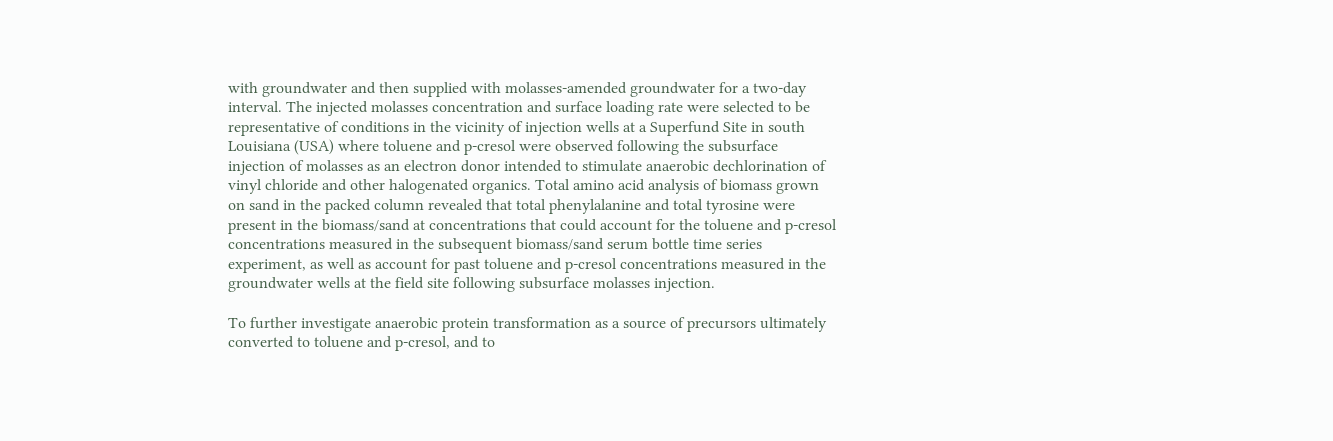with groundwater and then supplied with molasses-amended groundwater for a two-day interval. The injected molasses concentration and surface loading rate were selected to be representative of conditions in the vicinity of injection wells at a Superfund Site in south Louisiana (USA) where toluene and p-cresol were observed following the subsurface injection of molasses as an electron donor intended to stimulate anaerobic dechlorination of vinyl chloride and other halogenated organics. Total amino acid analysis of biomass grown on sand in the packed column revealed that total phenylalanine and total tyrosine were present in the biomass/sand at concentrations that could account for the toluene and p-cresol concentrations measured in the subsequent biomass/sand serum bottle time series experiment, as well as account for past toluene and p-cresol concentrations measured in the groundwater wells at the field site following subsurface molasses injection.

To further investigate anaerobic protein transformation as a source of precursors ultimately converted to toluene and p-cresol, and to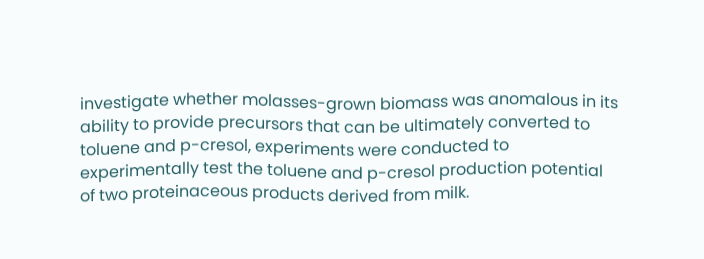investigate whether molasses-grown biomass was anomalous in its ability to provide precursors that can be ultimately converted to toluene and p-cresol, experiments were conducted to experimentally test the toluene and p-cresol production potential of two proteinaceous products derived from milk.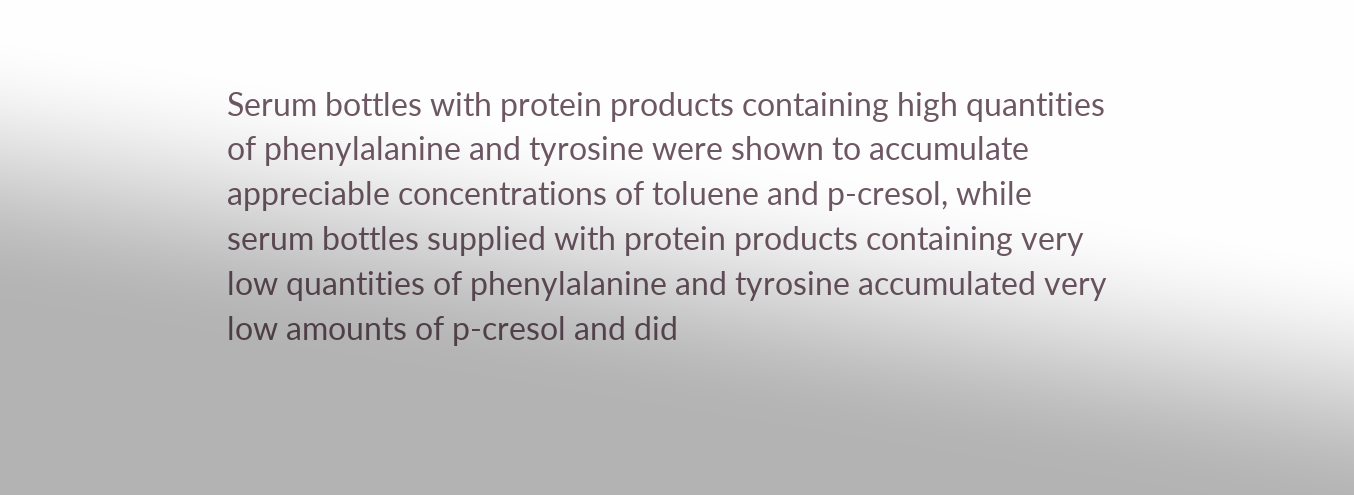Serum bottles with protein products containing high quantities of phenylalanine and tyrosine were shown to accumulate appreciable concentrations of toluene and p-cresol, while serum bottles supplied with protein products containing very low quantities of phenylalanine and tyrosine accumulated very low amounts of p-cresol and did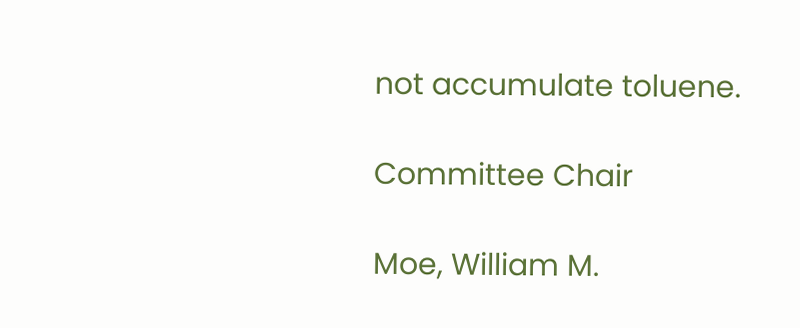not accumulate toluene.

Committee Chair

Moe, William M.